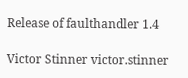Release of faulthandler 1.4

Victor Stinner victor.stinner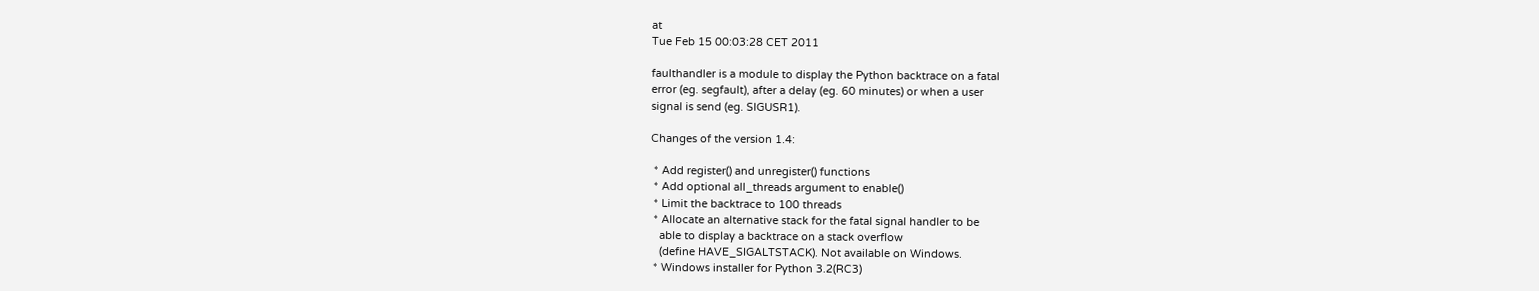at
Tue Feb 15 00:03:28 CET 2011

faulthandler is a module to display the Python backtrace on a fatal
error (eg. segfault), after a delay (eg. 60 minutes) or when a user
signal is send (eg. SIGUSR1).

Changes of the version 1.4:

 * Add register() and unregister() functions
 * Add optional all_threads argument to enable()
 * Limit the backtrace to 100 threads
 * Allocate an alternative stack for the fatal signal handler to be
   able to display a backtrace on a stack overflow
   (define HAVE_SIGALTSTACK). Not available on Windows.
 * Windows installer for Python 3.2(RC3)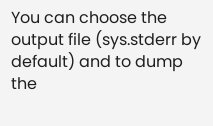You can choose the output file (sys.stderr by default) and to dump the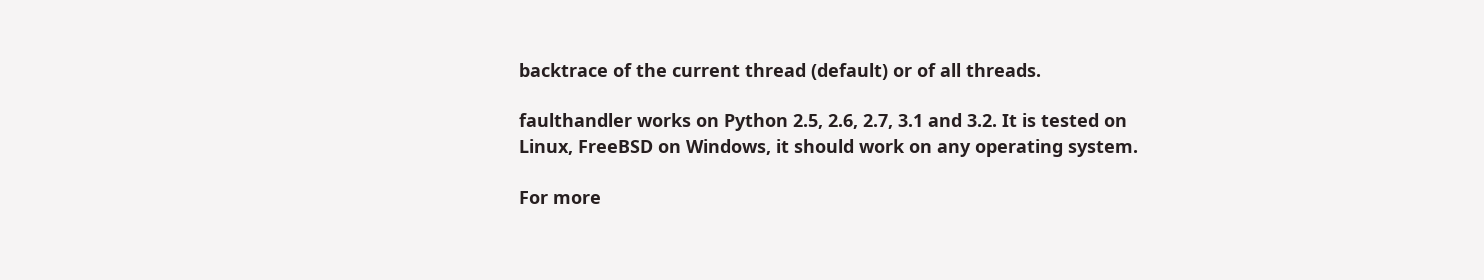backtrace of the current thread (default) or of all threads.

faulthandler works on Python 2.5, 2.6, 2.7, 3.1 and 3.2. It is tested on
Linux, FreeBSD on Windows, it should work on any operating system.

For more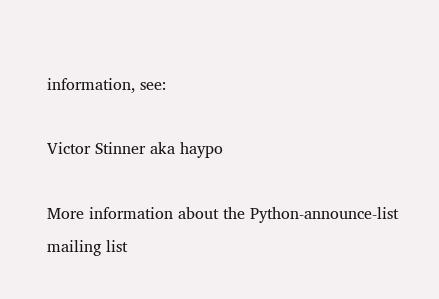information, see:

Victor Stinner aka haypo

More information about the Python-announce-list mailing list